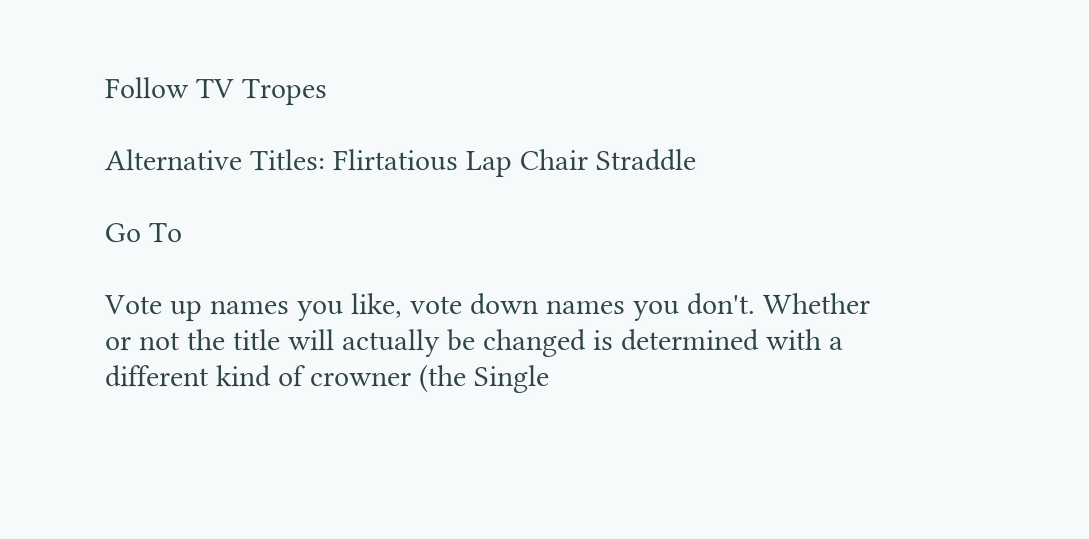Follow TV Tropes

Alternative Titles: Flirtatious Lap Chair Straddle

Go To

Vote up names you like, vote down names you don't. Whether or not the title will actually be changed is determined with a different kind of crowner (the Single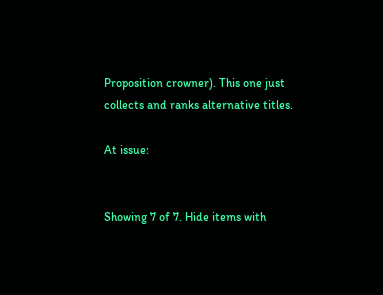Proposition crowner). This one just collects and ranks alternative titles.

At issue:


Showing 7 of 7. Hide items with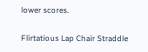lower scores.

Flirtatious Lap Chair Straddle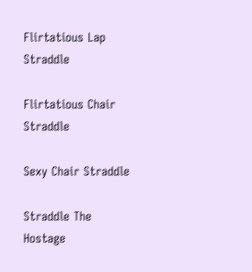Flirtatious Lap Straddle

Flirtatious Chair Straddle

Sexy Chair Straddle

Straddle The Hostage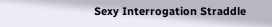Sexy Interrogation Straddle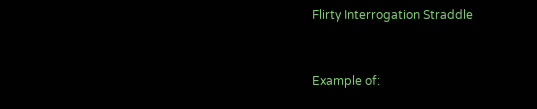Flirty Interrogation Straddle


Example of: